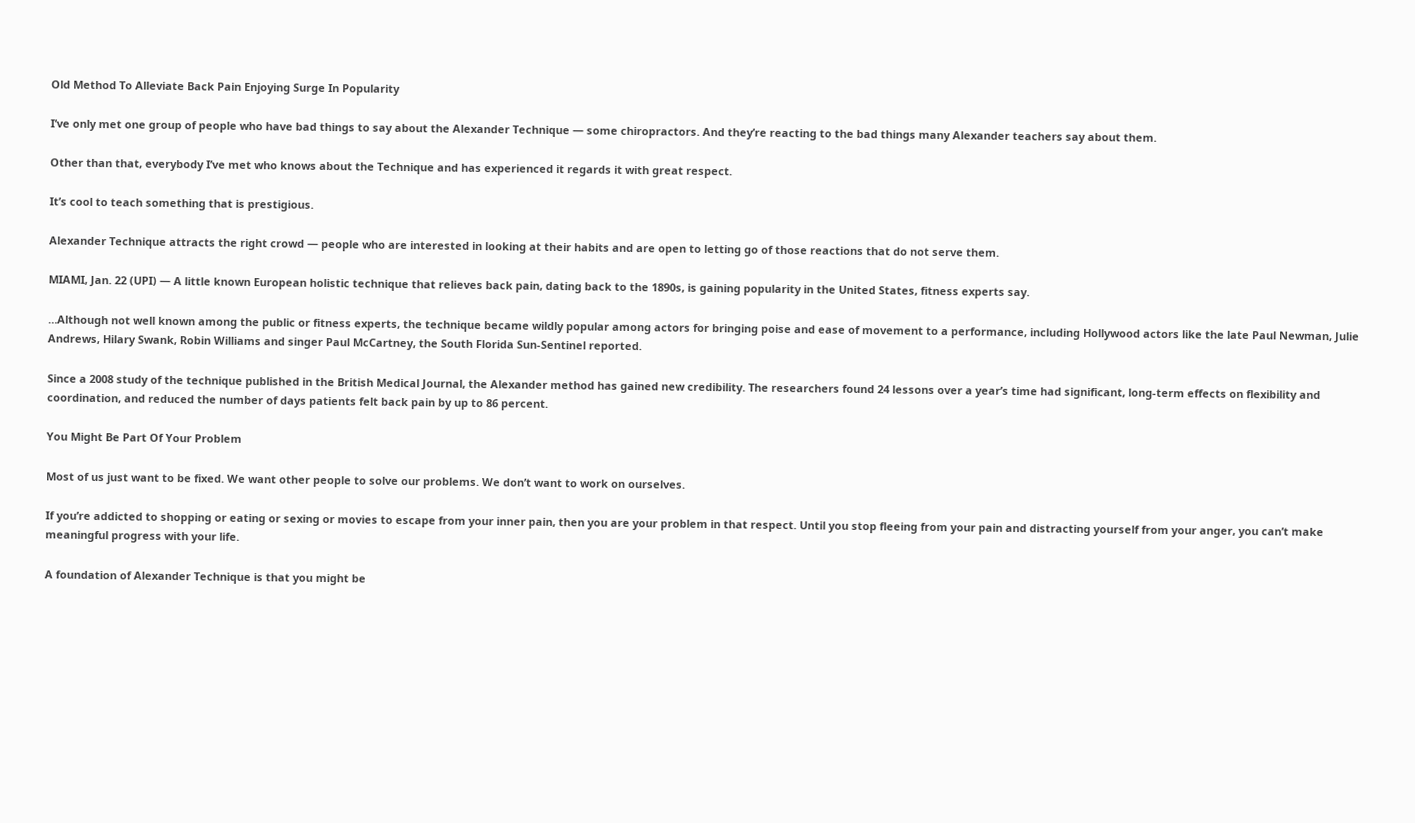Old Method To Alleviate Back Pain Enjoying Surge In Popularity

I’ve only met one group of people who have bad things to say about the Alexander Technique — some chiropractors. And they’re reacting to the bad things many Alexander teachers say about them.

Other than that, everybody I’ve met who knows about the Technique and has experienced it regards it with great respect.

It’s cool to teach something that is prestigious.

Alexander Technique attracts the right crowd — people who are interested in looking at their habits and are open to letting go of those reactions that do not serve them.

MIAMI, Jan. 22 (UPI) — A little known European holistic technique that relieves back pain, dating back to the 1890s, is gaining popularity in the United States, fitness experts say.

…Although not well known among the public or fitness experts, the technique became wildly popular among actors for bringing poise and ease of movement to a performance, including Hollywood actors like the late Paul Newman, Julie Andrews, Hilary Swank, Robin Williams and singer Paul McCartney, the South Florida Sun-Sentinel reported.

Since a 2008 study of the technique published in the British Medical Journal, the Alexander method has gained new credibility. The researchers found 24 lessons over a year’s time had significant, long-term effects on flexibility and coordination, and reduced the number of days patients felt back pain by up to 86 percent.

You Might Be Part Of Your Problem

Most of us just want to be fixed. We want other people to solve our problems. We don’t want to work on ourselves.

If you’re addicted to shopping or eating or sexing or movies to escape from your inner pain, then you are your problem in that respect. Until you stop fleeing from your pain and distracting yourself from your anger, you can’t make meaningful progress with your life.

A foundation of Alexander Technique is that you might be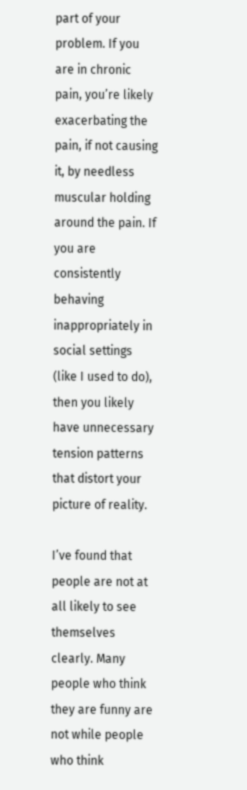part of your problem. If you are in chronic pain, you’re likely exacerbating the pain, if not causing it, by needless muscular holding around the pain. If you are consistently behaving inappropriately in social settings (like I used to do), then you likely have unnecessary tension patterns that distort your picture of reality.

I’ve found that people are not at all likely to see themselves clearly. Many people who think they are funny are not while people who think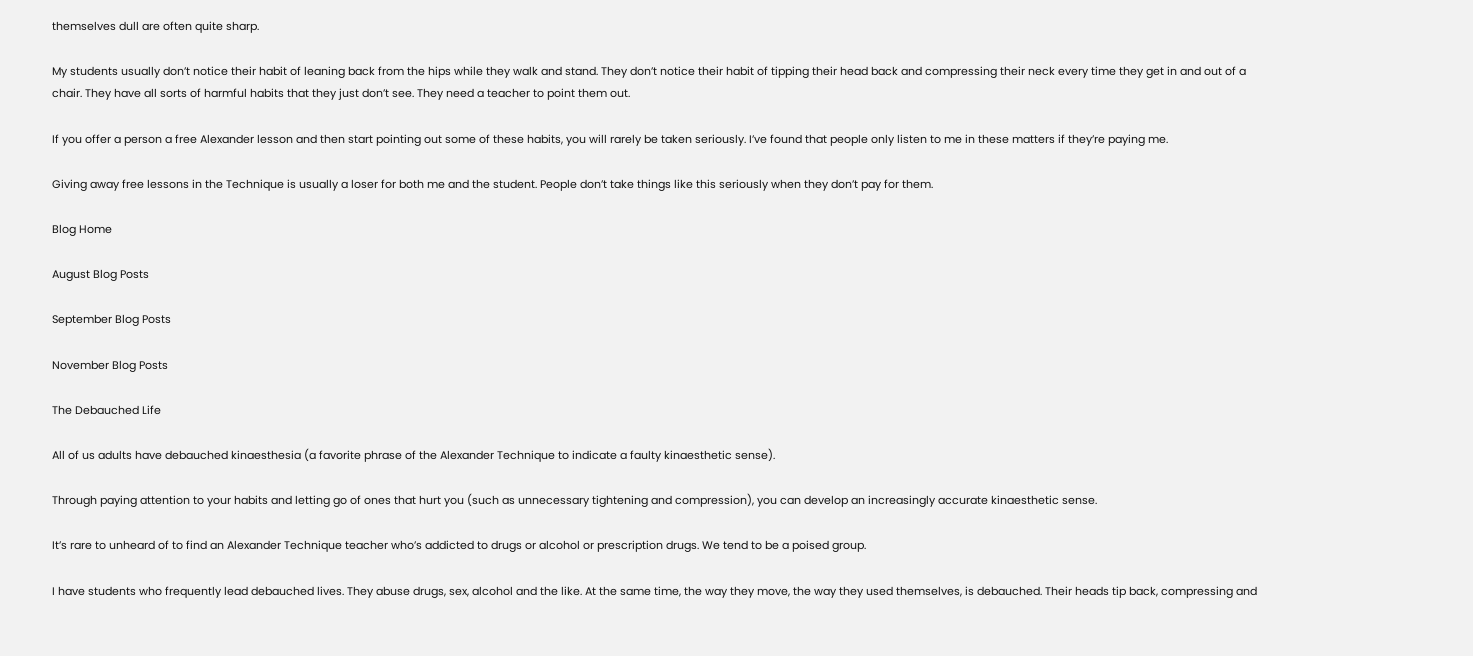themselves dull are often quite sharp.

My students usually don’t notice their habit of leaning back from the hips while they walk and stand. They don’t notice their habit of tipping their head back and compressing their neck every time they get in and out of a chair. They have all sorts of harmful habits that they just don’t see. They need a teacher to point them out.

If you offer a person a free Alexander lesson and then start pointing out some of these habits, you will rarely be taken seriously. I’ve found that people only listen to me in these matters if they’re paying me.

Giving away free lessons in the Technique is usually a loser for both me and the student. People don’t take things like this seriously when they don’t pay for them.

Blog Home

August Blog Posts

September Blog Posts

November Blog Posts

The Debauched Life

All of us adults have debauched kinaesthesia (a favorite phrase of the Alexander Technique to indicate a faulty kinaesthetic sense).

Through paying attention to your habits and letting go of ones that hurt you (such as unnecessary tightening and compression), you can develop an increasingly accurate kinaesthetic sense.

It’s rare to unheard of to find an Alexander Technique teacher who’s addicted to drugs or alcohol or prescription drugs. We tend to be a poised group.

I have students who frequently lead debauched lives. They abuse drugs, sex, alcohol and the like. At the same time, the way they move, the way they used themselves, is debauched. Their heads tip back, compressing and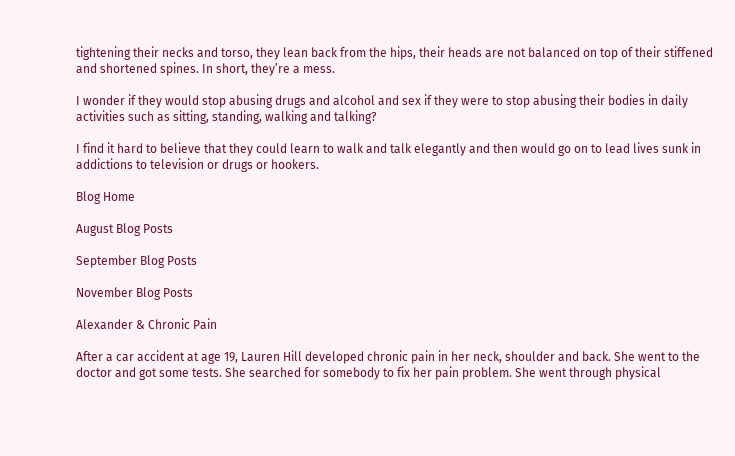tightening their necks and torso, they lean back from the hips, their heads are not balanced on top of their stiffened and shortened spines. In short, they’re a mess.

I wonder if they would stop abusing drugs and alcohol and sex if they were to stop abusing their bodies in daily activities such as sitting, standing, walking and talking?

I find it hard to believe that they could learn to walk and talk elegantly and then would go on to lead lives sunk in addictions to television or drugs or hookers.

Blog Home

August Blog Posts

September Blog Posts

November Blog Posts

Alexander & Chronic Pain

After a car accident at age 19, Lauren Hill developed chronic pain in her neck, shoulder and back. She went to the doctor and got some tests. She searched for somebody to fix her pain problem. She went through physical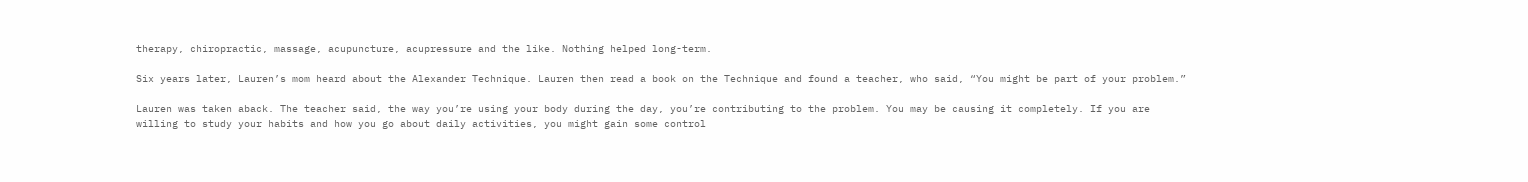therapy, chiropractic, massage, acupuncture, acupressure and the like. Nothing helped long-term.

Six years later, Lauren’s mom heard about the Alexander Technique. Lauren then read a book on the Technique and found a teacher, who said, “You might be part of your problem.”

Lauren was taken aback. The teacher said, the way you’re using your body during the day, you’re contributing to the problem. You may be causing it completely. If you are willing to study your habits and how you go about daily activities, you might gain some control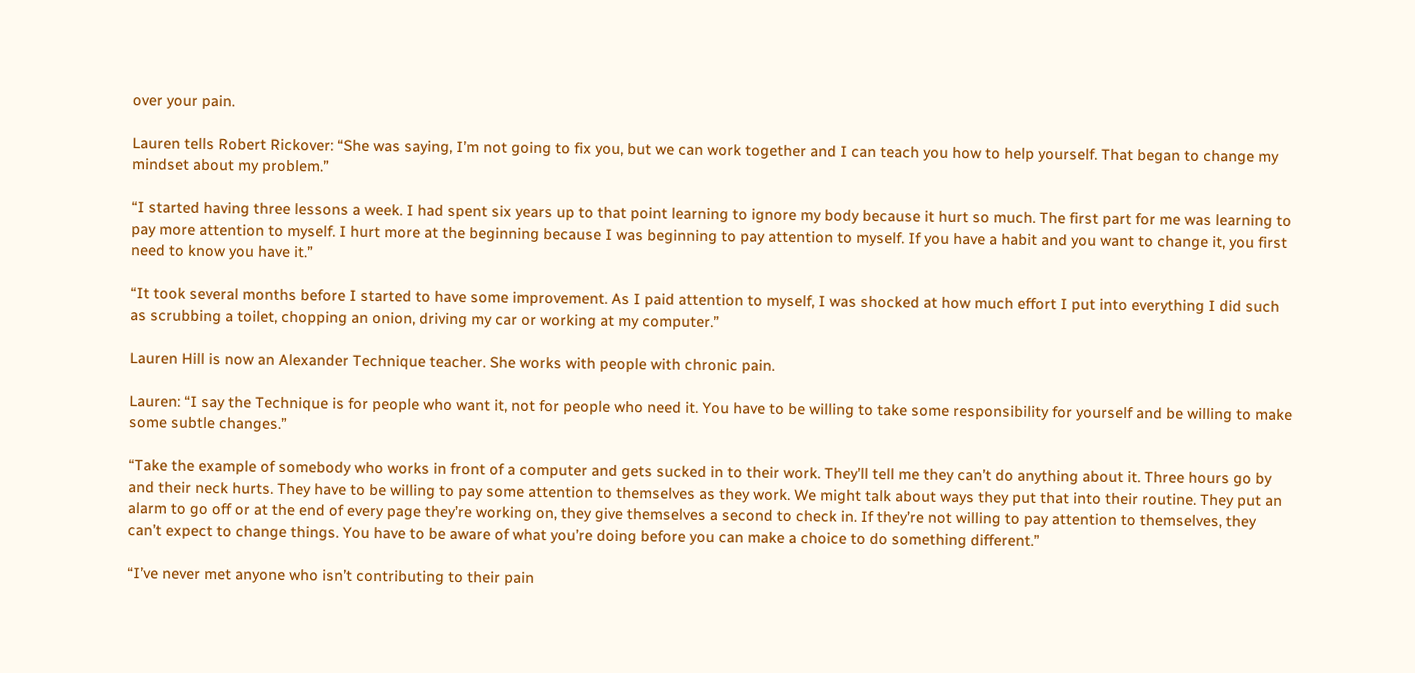over your pain.

Lauren tells Robert Rickover: “She was saying, I’m not going to fix you, but we can work together and I can teach you how to help yourself. That began to change my mindset about my problem.”

“I started having three lessons a week. I had spent six years up to that point learning to ignore my body because it hurt so much. The first part for me was learning to pay more attention to myself. I hurt more at the beginning because I was beginning to pay attention to myself. If you have a habit and you want to change it, you first need to know you have it.”

“It took several months before I started to have some improvement. As I paid attention to myself, I was shocked at how much effort I put into everything I did such as scrubbing a toilet, chopping an onion, driving my car or working at my computer.”

Lauren Hill is now an Alexander Technique teacher. She works with people with chronic pain.

Lauren: “I say the Technique is for people who want it, not for people who need it. You have to be willing to take some responsibility for yourself and be willing to make some subtle changes.”

“Take the example of somebody who works in front of a computer and gets sucked in to their work. They’ll tell me they can’t do anything about it. Three hours go by and their neck hurts. They have to be willing to pay some attention to themselves as they work. We might talk about ways they put that into their routine. They put an alarm to go off or at the end of every page they’re working on, they give themselves a second to check in. If they’re not willing to pay attention to themselves, they can’t expect to change things. You have to be aware of what you’re doing before you can make a choice to do something different.”

“I’ve never met anyone who isn’t contributing to their pain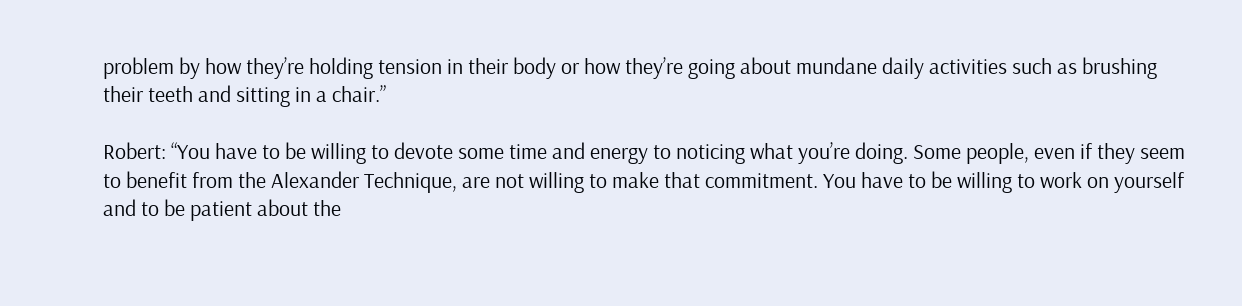problem by how they’re holding tension in their body or how they’re going about mundane daily activities such as brushing their teeth and sitting in a chair.”

Robert: “You have to be willing to devote some time and energy to noticing what you’re doing. Some people, even if they seem to benefit from the Alexander Technique, are not willing to make that commitment. You have to be willing to work on yourself and to be patient about the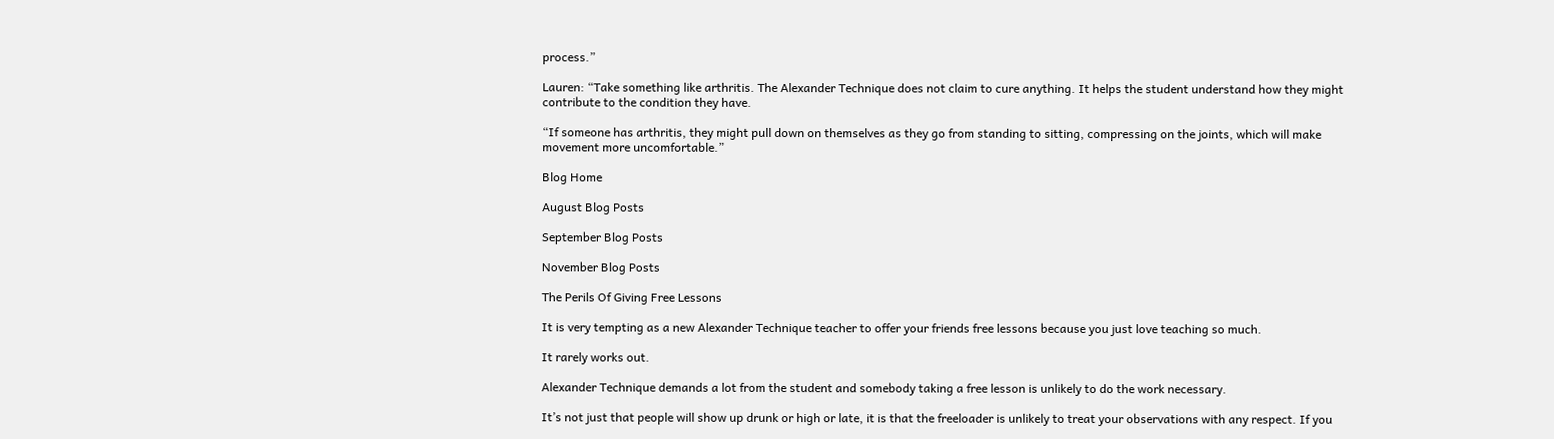process.”

Lauren: “Take something like arthritis. The Alexander Technique does not claim to cure anything. It helps the student understand how they might contribute to the condition they have.

“If someone has arthritis, they might pull down on themselves as they go from standing to sitting, compressing on the joints, which will make movement more uncomfortable.”

Blog Home

August Blog Posts

September Blog Posts

November Blog Posts

The Perils Of Giving Free Lessons

It is very tempting as a new Alexander Technique teacher to offer your friends free lessons because you just love teaching so much.

It rarely works out.

Alexander Technique demands a lot from the student and somebody taking a free lesson is unlikely to do the work necessary.

It’s not just that people will show up drunk or high or late, it is that the freeloader is unlikely to treat your observations with any respect. If you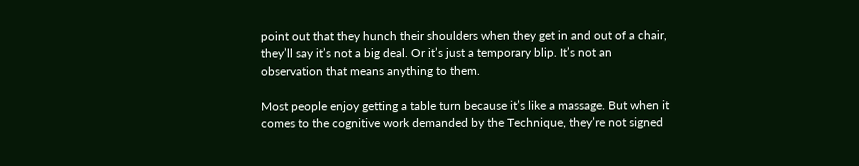point out that they hunch their shoulders when they get in and out of a chair, they’ll say it’s not a big deal. Or it’s just a temporary blip. It’s not an observation that means anything to them.

Most people enjoy getting a table turn because it’s like a massage. But when it comes to the cognitive work demanded by the Technique, they’re not signed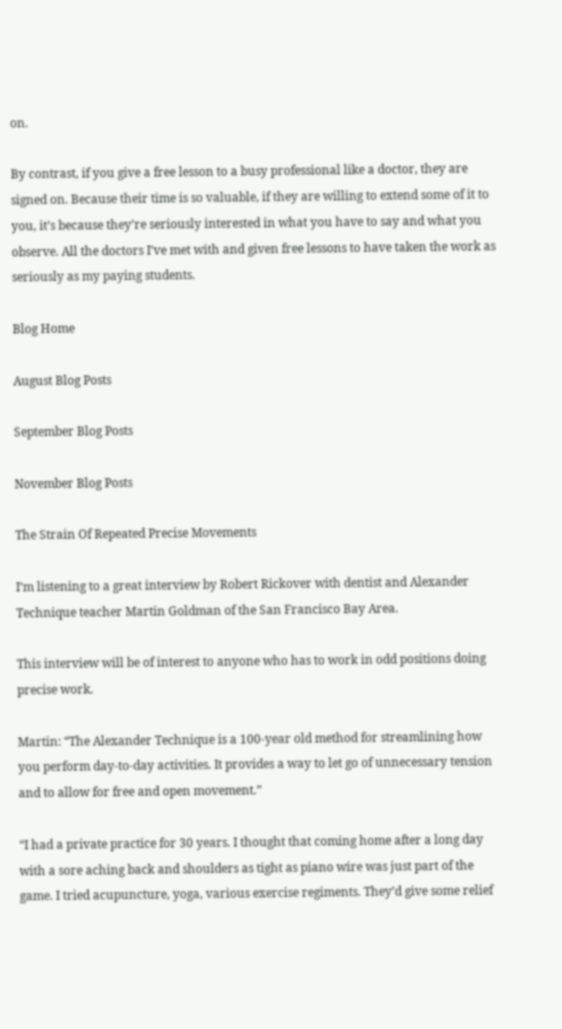on.

By contrast, if you give a free lesson to a busy professional like a doctor, they are signed on. Because their time is so valuable, if they are willing to extend some of it to you, it’s because they’re seriously interested in what you have to say and what you observe. All the doctors I’ve met with and given free lessons to have taken the work as seriously as my paying students.

Blog Home

August Blog Posts

September Blog Posts

November Blog Posts

The Strain Of Repeated Precise Movements

I’m listening to a great interview by Robert Rickover with dentist and Alexander Technique teacher Martin Goldman of the San Francisco Bay Area.

This interview will be of interest to anyone who has to work in odd positions doing precise work.

Martin: “The Alexander Technique is a 100-year old method for streamlining how you perform day-to-day activities. It provides a way to let go of unnecessary tension and to allow for free and open movement.”

“I had a private practice for 30 years. I thought that coming home after a long day with a sore aching back and shoulders as tight as piano wire was just part of the game. I tried acupuncture, yoga, various exercise regiments. They’d give some relief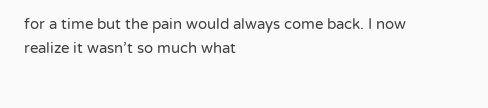for a time but the pain would always come back. I now realize it wasn’t so much what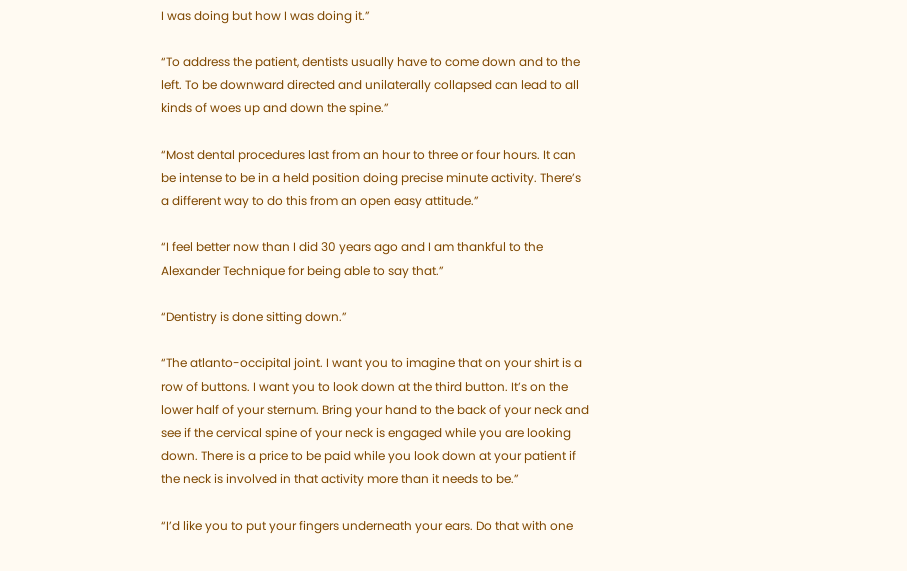I was doing but how I was doing it.”

“To address the patient, dentists usually have to come down and to the left. To be downward directed and unilaterally collapsed can lead to all kinds of woes up and down the spine.”

“Most dental procedures last from an hour to three or four hours. It can be intense to be in a held position doing precise minute activity. There’s a different way to do this from an open easy attitude.”

“I feel better now than I did 30 years ago and I am thankful to the Alexander Technique for being able to say that.”

“Dentistry is done sitting down.”

“The atlanto-occipital joint. I want you to imagine that on your shirt is a row of buttons. I want you to look down at the third button. It’s on the lower half of your sternum. Bring your hand to the back of your neck and see if the cervical spine of your neck is engaged while you are looking down. There is a price to be paid while you look down at your patient if the neck is involved in that activity more than it needs to be.”

“I’d like you to put your fingers underneath your ears. Do that with one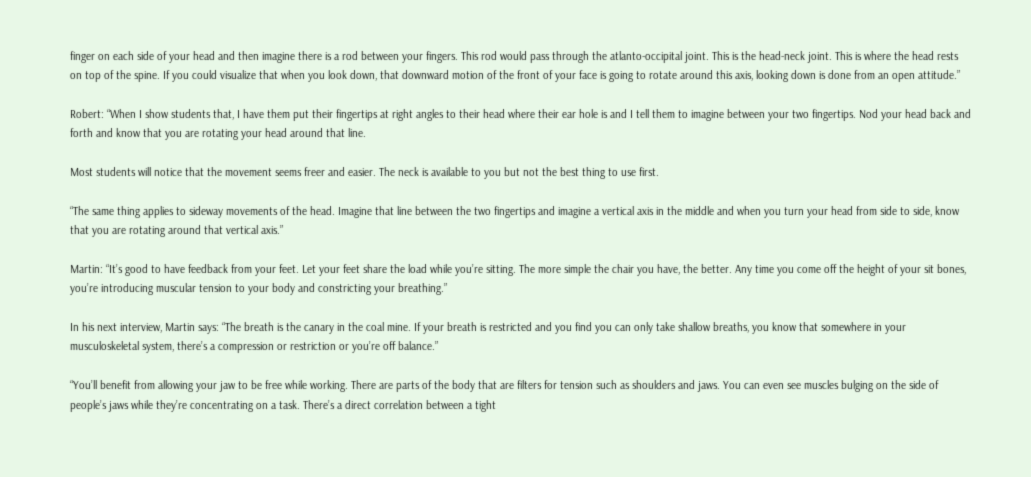finger on each side of your head and then imagine there is a rod between your fingers. This rod would pass through the atlanto-occipital joint. This is the head-neck joint. This is where the head rests on top of the spine. If you could visualize that when you look down, that downward motion of the front of your face is going to rotate around this axis, looking down is done from an open attitude.”

Robert: “When I show students that, I have them put their fingertips at right angles to their head where their ear hole is and I tell them to imagine between your two fingertips. Nod your head back and forth and know that you are rotating your head around that line.

Most students will notice that the movement seems freer and easier. The neck is available to you but not the best thing to use first.

“The same thing applies to sideway movements of the head. Imagine that line between the two fingertips and imagine a vertical axis in the middle and when you turn your head from side to side, know that you are rotating around that vertical axis.”

Martin: “It’s good to have feedback from your feet. Let your feet share the load while you’re sitting. The more simple the chair you have, the better. Any time you come off the height of your sit bones, you’re introducing muscular tension to your body and constricting your breathing.”

In his next interview, Martin says: “The breath is the canary in the coal mine. If your breath is restricted and you find you can only take shallow breaths, you know that somewhere in your musculoskeletal system, there’s a compression or restriction or you’re off balance.”

“You’ll benefit from allowing your jaw to be free while working. There are parts of the body that are filters for tension such as shoulders and jaws. You can even see muscles bulging on the side of people’s jaws while they’re concentrating on a task. There’s a direct correlation between a tight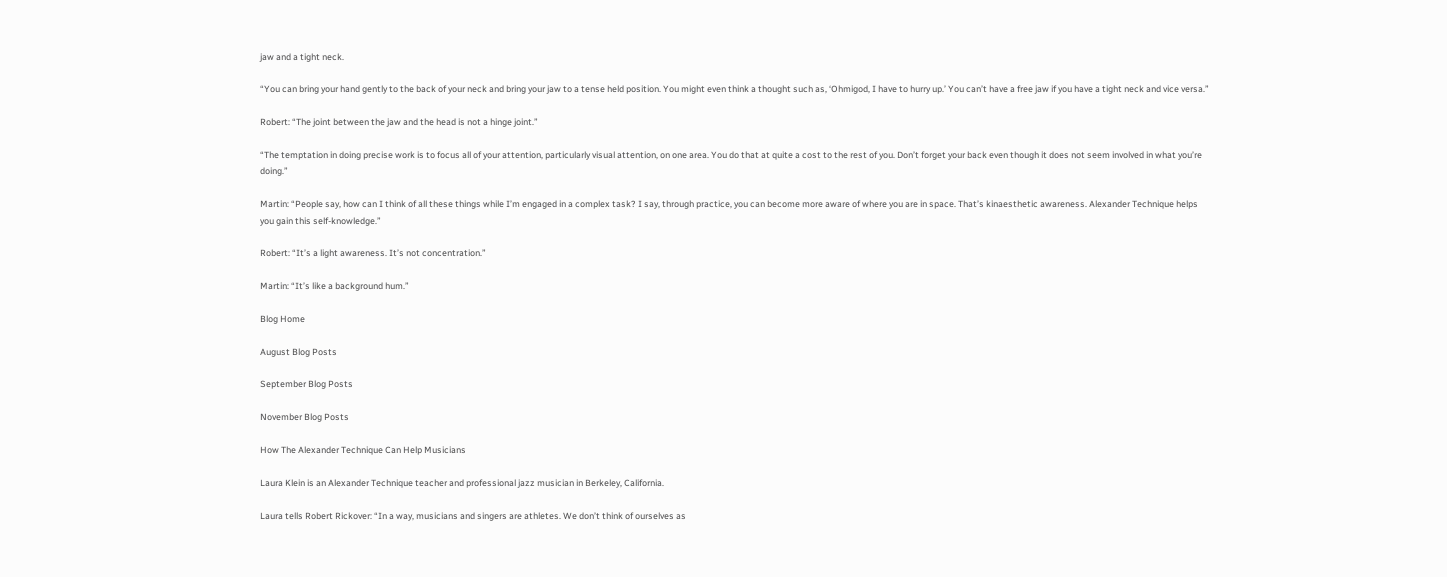jaw and a tight neck.

“You can bring your hand gently to the back of your neck and bring your jaw to a tense held position. You might even think a thought such as, ‘Ohmigod, I have to hurry up.’ You can’t have a free jaw if you have a tight neck and vice versa.”

Robert: “The joint between the jaw and the head is not a hinge joint.”

“The temptation in doing precise work is to focus all of your attention, particularly visual attention, on one area. You do that at quite a cost to the rest of you. Don’t forget your back even though it does not seem involved in what you’re doing.”

Martin: “People say, how can I think of all these things while I’m engaged in a complex task? I say, through practice, you can become more aware of where you are in space. That’s kinaesthetic awareness. Alexander Technique helps you gain this self-knowledge.”

Robert: “It’s a light awareness. It’s not concentration.”

Martin: “It’s like a background hum.”

Blog Home

August Blog Posts

September Blog Posts

November Blog Posts

How The Alexander Technique Can Help Musicians

Laura Klein is an Alexander Technique teacher and professional jazz musician in Berkeley, California.

Laura tells Robert Rickover: “In a way, musicians and singers are athletes. We don’t think of ourselves as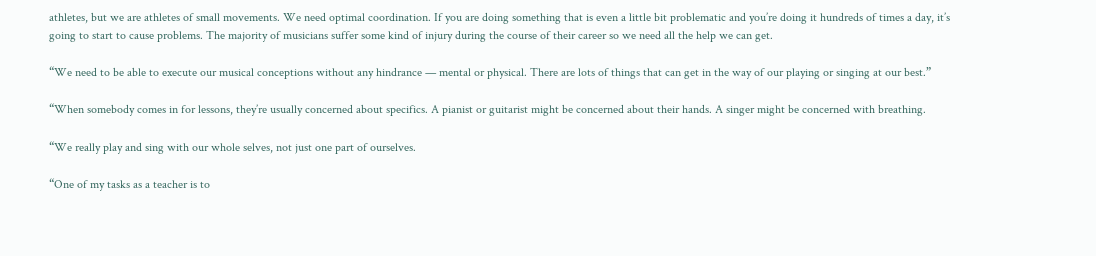athletes, but we are athletes of small movements. We need optimal coordination. If you are doing something that is even a little bit problematic and you’re doing it hundreds of times a day, it’s going to start to cause problems. The majority of musicians suffer some kind of injury during the course of their career so we need all the help we can get.

“We need to be able to execute our musical conceptions without any hindrance — mental or physical. There are lots of things that can get in the way of our playing or singing at our best.”

“When somebody comes in for lessons, they’re usually concerned about specifics. A pianist or guitarist might be concerned about their hands. A singer might be concerned with breathing.

“We really play and sing with our whole selves, not just one part of ourselves.

“One of my tasks as a teacher is to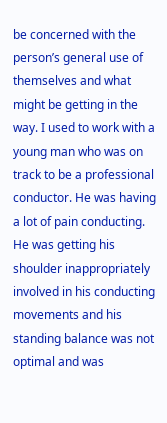be concerned with the person’s general use of themselves and what might be getting in the way. I used to work with a young man who was on track to be a professional conductor. He was having a lot of pain conducting. He was getting his shoulder inappropriately involved in his conducting movements and his standing balance was not optimal and was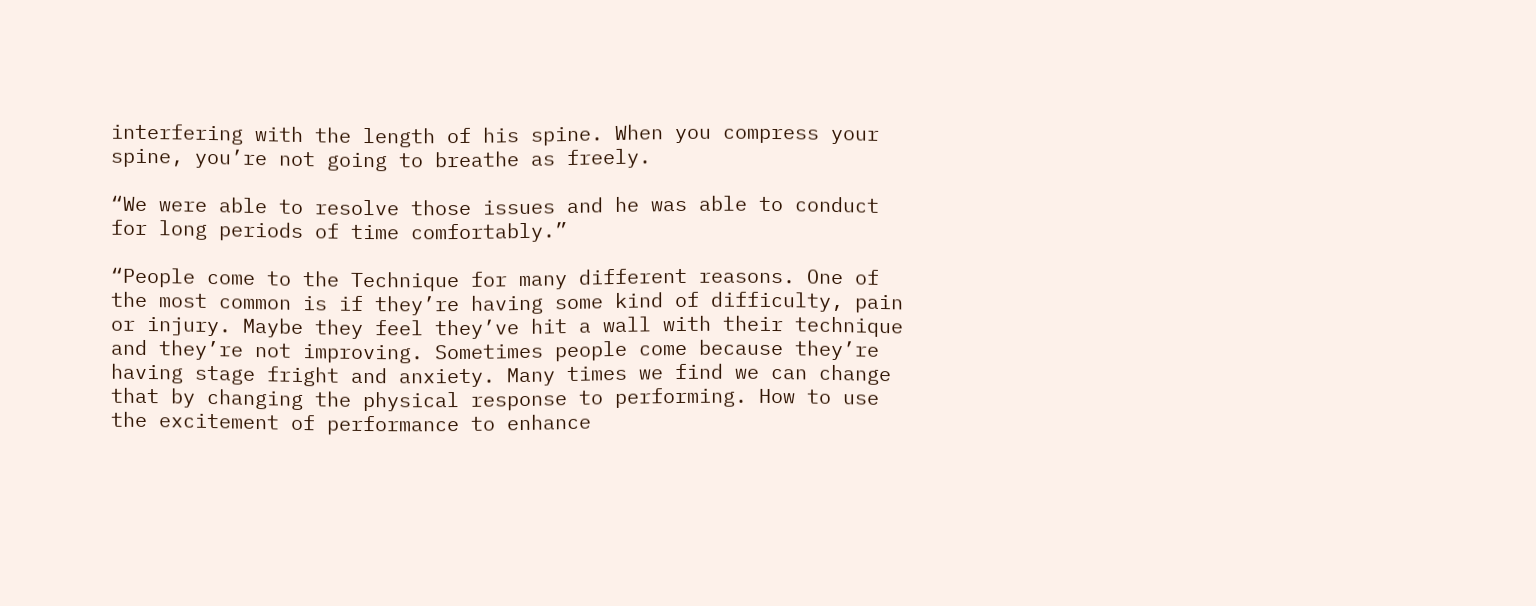interfering with the length of his spine. When you compress your spine, you’re not going to breathe as freely.

“We were able to resolve those issues and he was able to conduct for long periods of time comfortably.”

“People come to the Technique for many different reasons. One of the most common is if they’re having some kind of difficulty, pain or injury. Maybe they feel they’ve hit a wall with their technique and they’re not improving. Sometimes people come because they’re having stage fright and anxiety. Many times we find we can change that by changing the physical response to performing. How to use the excitement of performance to enhance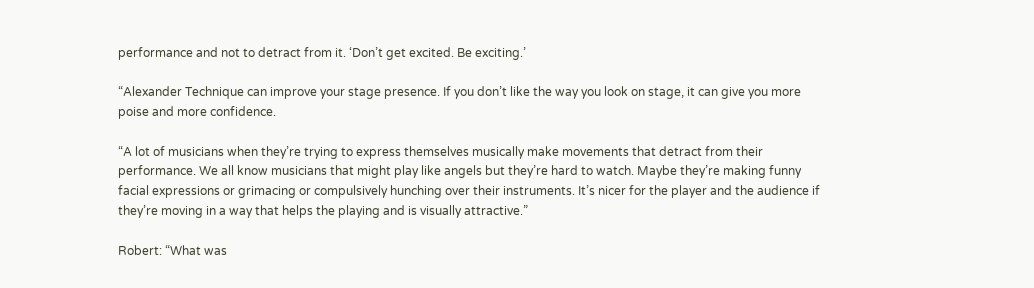performance and not to detract from it. ‘Don’t get excited. Be exciting.’

“Alexander Technique can improve your stage presence. If you don’t like the way you look on stage, it can give you more poise and more confidence.

“A lot of musicians when they’re trying to express themselves musically make movements that detract from their performance. We all know musicians that might play like angels but they’re hard to watch. Maybe they’re making funny facial expressions or grimacing or compulsively hunching over their instruments. It’s nicer for the player and the audience if they’re moving in a way that helps the playing and is visually attractive.”

Robert: “What was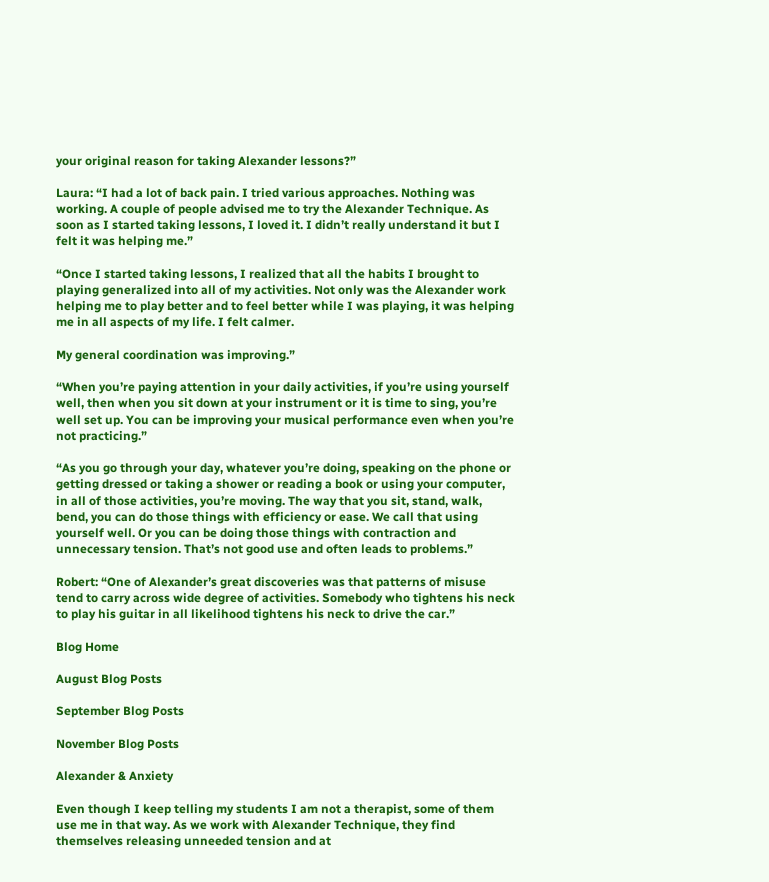your original reason for taking Alexander lessons?”

Laura: “I had a lot of back pain. I tried various approaches. Nothing was working. A couple of people advised me to try the Alexander Technique. As soon as I started taking lessons, I loved it. I didn’t really understand it but I felt it was helping me.”

“Once I started taking lessons, I realized that all the habits I brought to playing generalized into all of my activities. Not only was the Alexander work helping me to play better and to feel better while I was playing, it was helping me in all aspects of my life. I felt calmer.

My general coordination was improving.”

“When you’re paying attention in your daily activities, if you’re using yourself well, then when you sit down at your instrument or it is time to sing, you’re well set up. You can be improving your musical performance even when you’re not practicing.”

“As you go through your day, whatever you’re doing, speaking on the phone or getting dressed or taking a shower or reading a book or using your computer, in all of those activities, you’re moving. The way that you sit, stand, walk, bend, you can do those things with efficiency or ease. We call that using yourself well. Or you can be doing those things with contraction and unnecessary tension. That’s not good use and often leads to problems.”

Robert: “One of Alexander’s great discoveries was that patterns of misuse tend to carry across wide degree of activities. Somebody who tightens his neck to play his guitar in all likelihood tightens his neck to drive the car.”

Blog Home

August Blog Posts

September Blog Posts

November Blog Posts

Alexander & Anxiety

Even though I keep telling my students I am not a therapist, some of them use me in that way. As we work with Alexander Technique, they find themselves releasing unneeded tension and at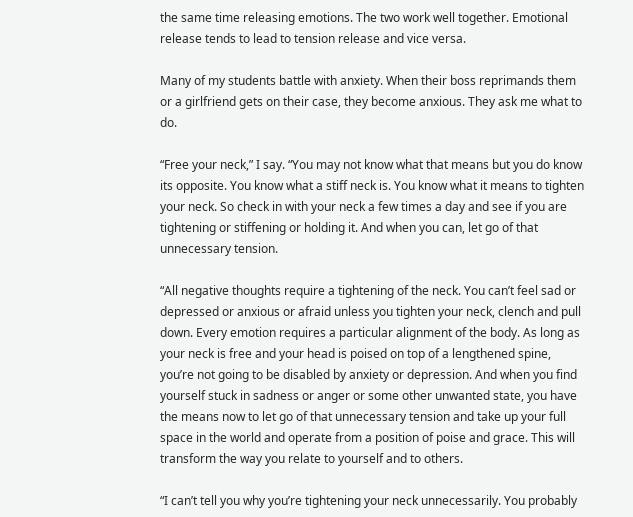the same time releasing emotions. The two work well together. Emotional release tends to lead to tension release and vice versa.

Many of my students battle with anxiety. When their boss reprimands them or a girlfriend gets on their case, they become anxious. They ask me what to do.

“Free your neck,” I say. “You may not know what that means but you do know its opposite. You know what a stiff neck is. You know what it means to tighten your neck. So check in with your neck a few times a day and see if you are tightening or stiffening or holding it. And when you can, let go of that unnecessary tension.

“All negative thoughts require a tightening of the neck. You can’t feel sad or depressed or anxious or afraid unless you tighten your neck, clench and pull down. Every emotion requires a particular alignment of the body. As long as your neck is free and your head is poised on top of a lengthened spine, you’re not going to be disabled by anxiety or depression. And when you find yourself stuck in sadness or anger or some other unwanted state, you have the means now to let go of that unnecessary tension and take up your full space in the world and operate from a position of poise and grace. This will transform the way you relate to yourself and to others.

“I can’t tell you why you’re tightening your neck unnecessarily. You probably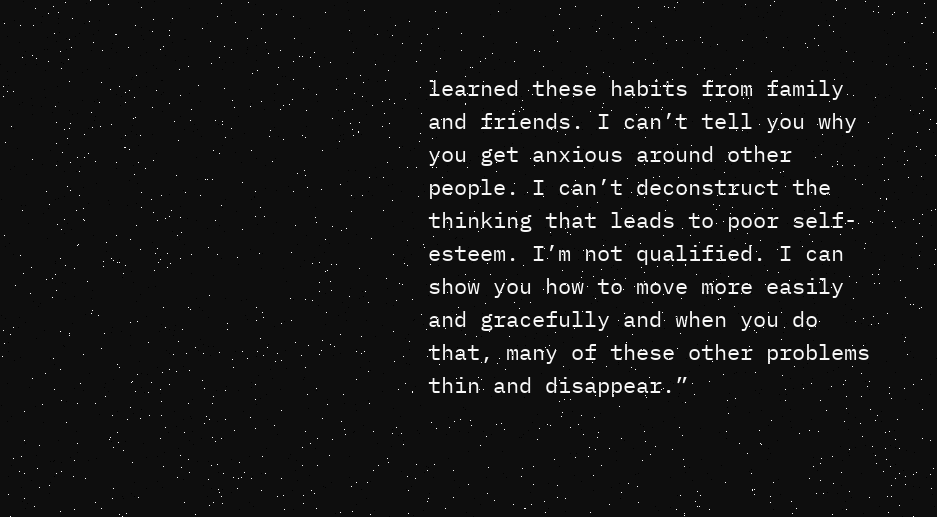learned these habits from family and friends. I can’t tell you why you get anxious around other people. I can’t deconstruct the thinking that leads to poor self-esteem. I’m not qualified. I can show you how to move more easily and gracefully and when you do that, many of these other problems thin and disappear.”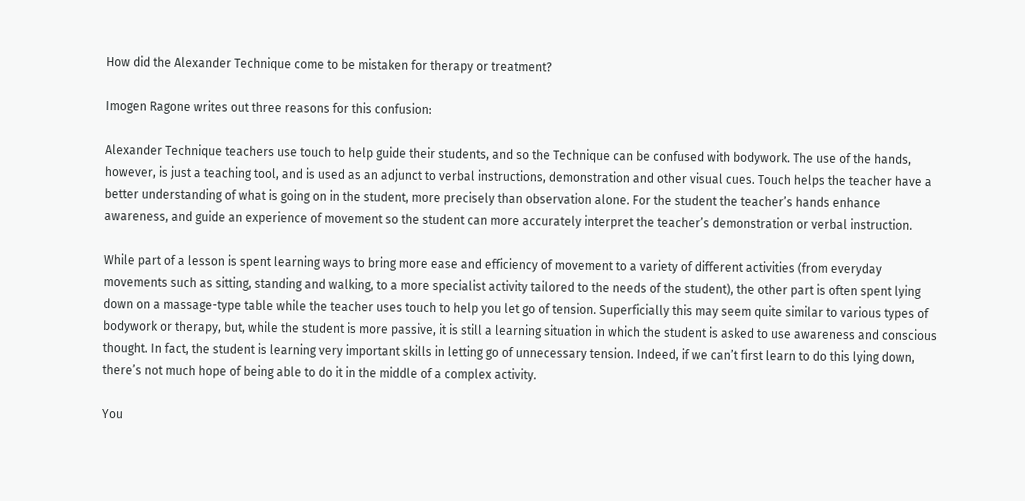How did the Alexander Technique come to be mistaken for therapy or treatment?

Imogen Ragone writes out three reasons for this confusion:

Alexander Technique teachers use touch to help guide their students, and so the Technique can be confused with bodywork. The use of the hands, however, is just a teaching tool, and is used as an adjunct to verbal instructions, demonstration and other visual cues. Touch helps the teacher have a better understanding of what is going on in the student, more precisely than observation alone. For the student the teacher’s hands enhance awareness, and guide an experience of movement so the student can more accurately interpret the teacher’s demonstration or verbal instruction.

While part of a lesson is spent learning ways to bring more ease and efficiency of movement to a variety of different activities (from everyday movements such as sitting, standing and walking, to a more specialist activity tailored to the needs of the student), the other part is often spent lying down on a massage-type table while the teacher uses touch to help you let go of tension. Superficially this may seem quite similar to various types of bodywork or therapy, but, while the student is more passive, it is still a learning situation in which the student is asked to use awareness and conscious thought. In fact, the student is learning very important skills in letting go of unnecessary tension. Indeed, if we can’t first learn to do this lying down, there’s not much hope of being able to do it in the middle of a complex activity.

You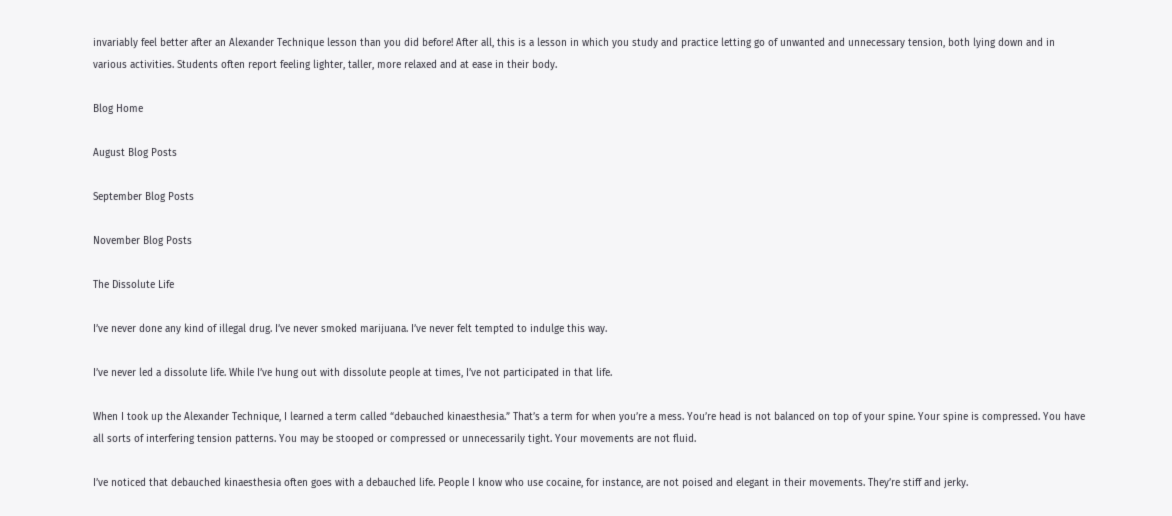invariably feel better after an Alexander Technique lesson than you did before! After all, this is a lesson in which you study and practice letting go of unwanted and unnecessary tension, both lying down and in various activities. Students often report feeling lighter, taller, more relaxed and at ease in their body.

Blog Home

August Blog Posts

September Blog Posts

November Blog Posts

The Dissolute Life

I’ve never done any kind of illegal drug. I’ve never smoked marijuana. I’ve never felt tempted to indulge this way.

I’ve never led a dissolute life. While I’ve hung out with dissolute people at times, I’ve not participated in that life.

When I took up the Alexander Technique, I learned a term called “debauched kinaesthesia.” That’s a term for when you’re a mess. You’re head is not balanced on top of your spine. Your spine is compressed. You have all sorts of interfering tension patterns. You may be stooped or compressed or unnecessarily tight. Your movements are not fluid.

I’ve noticed that debauched kinaesthesia often goes with a debauched life. People I know who use cocaine, for instance, are not poised and elegant in their movements. They’re stiff and jerky.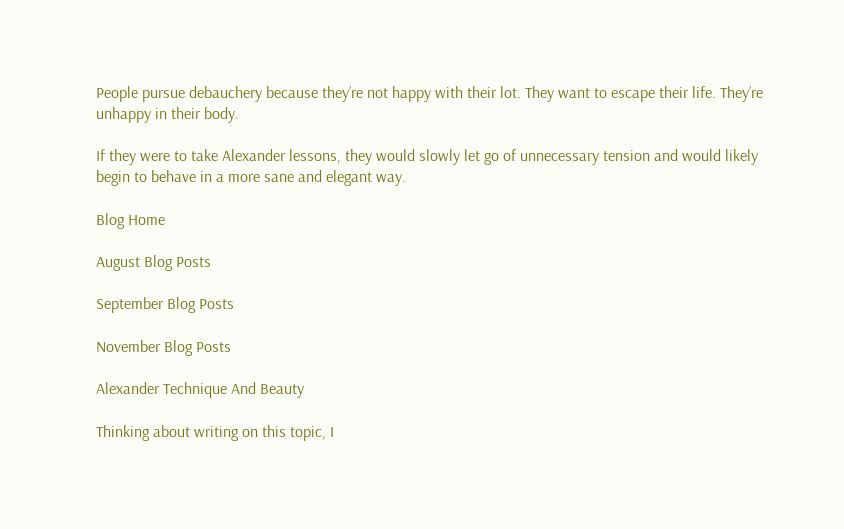People pursue debauchery because they’re not happy with their lot. They want to escape their life. They’re unhappy in their body.

If they were to take Alexander lessons, they would slowly let go of unnecessary tension and would likely begin to behave in a more sane and elegant way.

Blog Home

August Blog Posts

September Blog Posts

November Blog Posts

Alexander Technique And Beauty

Thinking about writing on this topic, I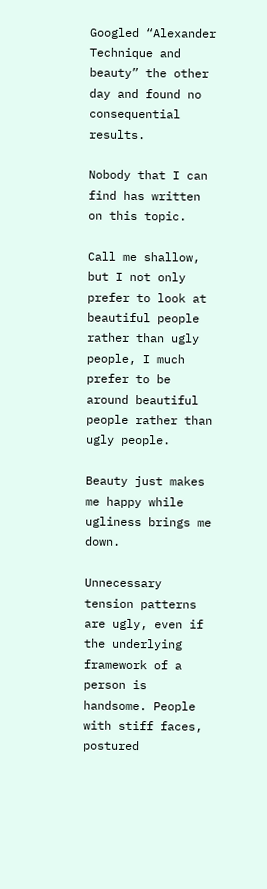Googled “Alexander Technique and beauty” the other day and found no consequential results.

Nobody that I can find has written on this topic.

Call me shallow, but I not only prefer to look at beautiful people rather than ugly people, I much prefer to be around beautiful people rather than ugly people.

Beauty just makes me happy while ugliness brings me down.

Unnecessary tension patterns are ugly, even if the underlying framework of a person is handsome. People with stiff faces, postured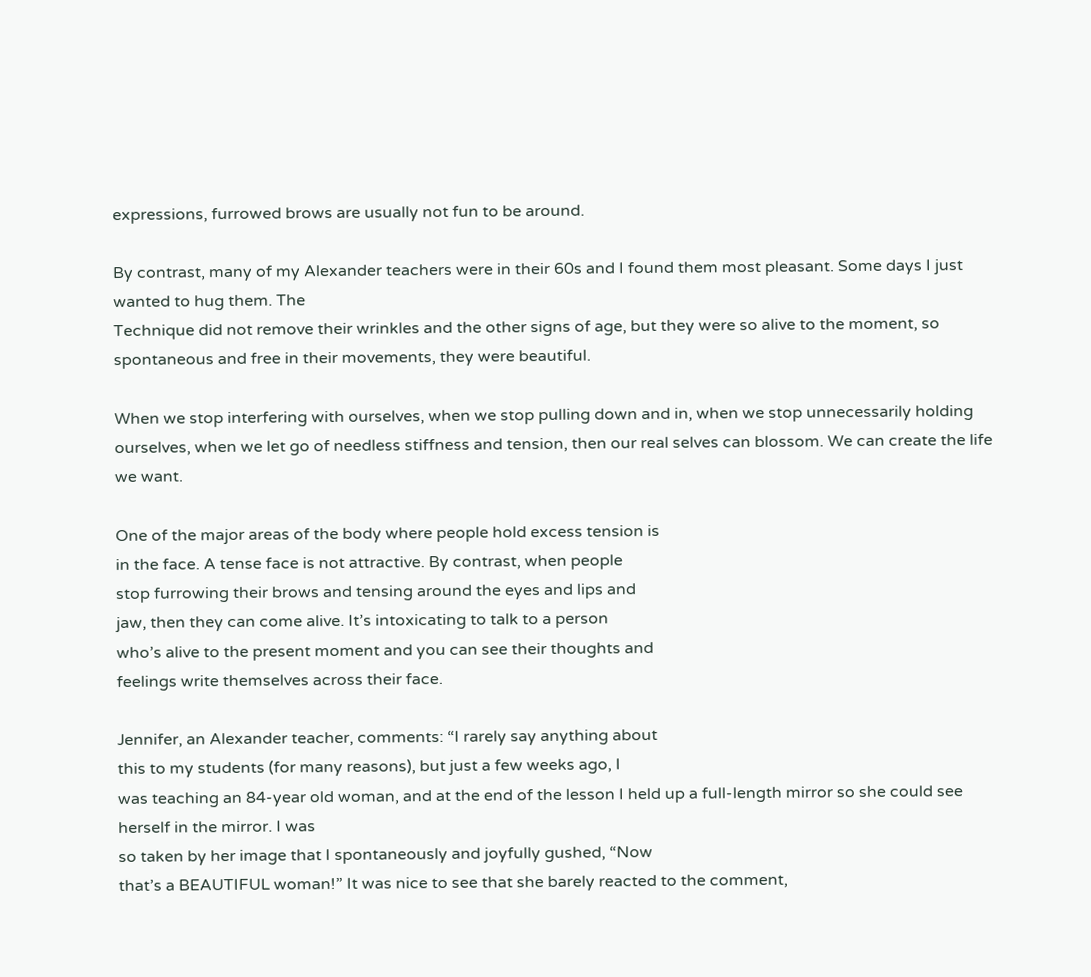expressions, furrowed brows are usually not fun to be around.

By contrast, many of my Alexander teachers were in their 60s and I found them most pleasant. Some days I just wanted to hug them. The
Technique did not remove their wrinkles and the other signs of age, but they were so alive to the moment, so spontaneous and free in their movements, they were beautiful.

When we stop interfering with ourselves, when we stop pulling down and in, when we stop unnecessarily holding ourselves, when we let go of needless stiffness and tension, then our real selves can blossom. We can create the life we want.

One of the major areas of the body where people hold excess tension is
in the face. A tense face is not attractive. By contrast, when people
stop furrowing their brows and tensing around the eyes and lips and
jaw, then they can come alive. It’s intoxicating to talk to a person
who’s alive to the present moment and you can see their thoughts and
feelings write themselves across their face.

Jennifer, an Alexander teacher, comments: “I rarely say anything about
this to my students (for many reasons), but just a few weeks ago, I
was teaching an 84-year old woman, and at the end of the lesson I held up a full-length mirror so she could see herself in the mirror. I was
so taken by her image that I spontaneously and joyfully gushed, “Now
that’s a BEAUTIFUL woman!” It was nice to see that she barely reacted to the comment,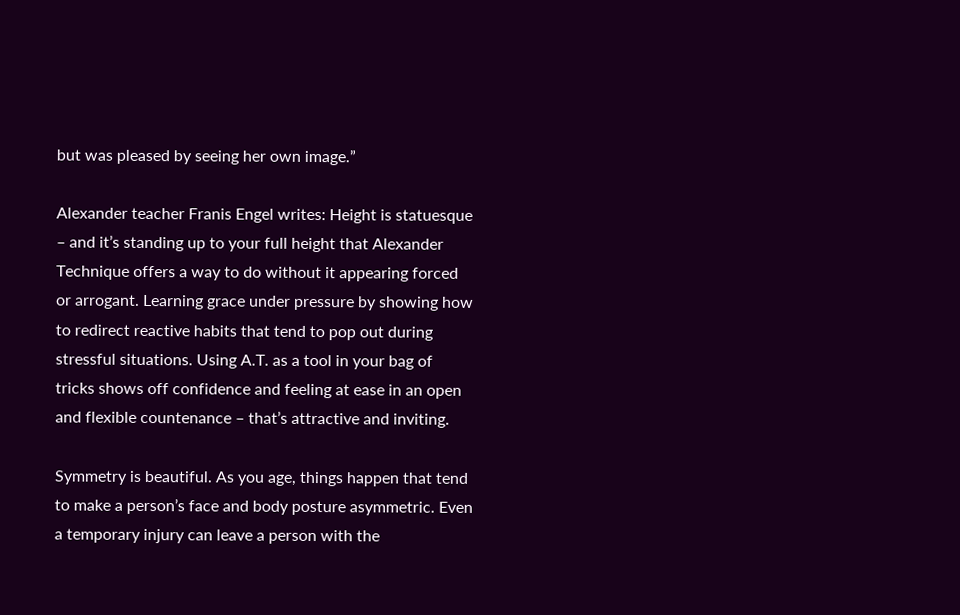but was pleased by seeing her own image.”

Alexander teacher Franis Engel writes: Height is statuesque – and it’s standing up to your full height that Alexander Technique offers a way to do without it appearing forced or arrogant. Learning grace under pressure by showing how to redirect reactive habits that tend to pop out during stressful situations. Using A.T. as a tool in your bag of tricks shows off confidence and feeling at ease in an open and flexible countenance – that’s attractive and inviting.

Symmetry is beautiful. As you age, things happen that tend to make a person’s face and body posture asymmetric. Even a temporary injury can leave a person with the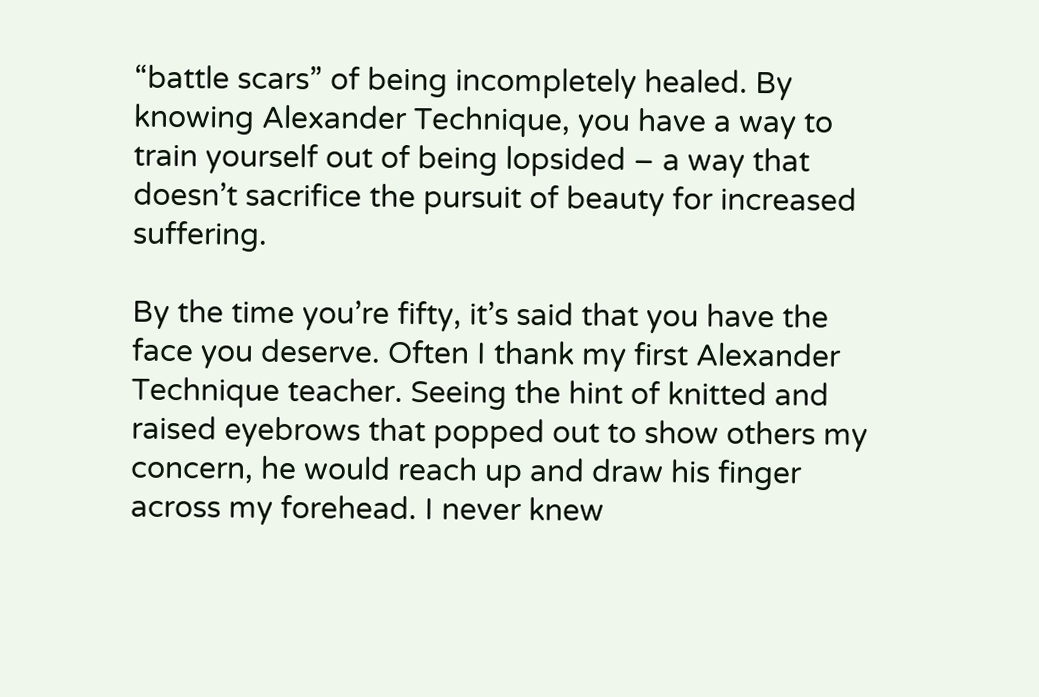“battle scars” of being incompletely healed. By knowing Alexander Technique, you have a way to train yourself out of being lopsided – a way that doesn’t sacrifice the pursuit of beauty for increased suffering.

By the time you’re fifty, it’s said that you have the face you deserve. Often I thank my first Alexander Technique teacher. Seeing the hint of knitted and raised eyebrows that popped out to show others my concern, he would reach up and draw his finger across my forehead. I never knew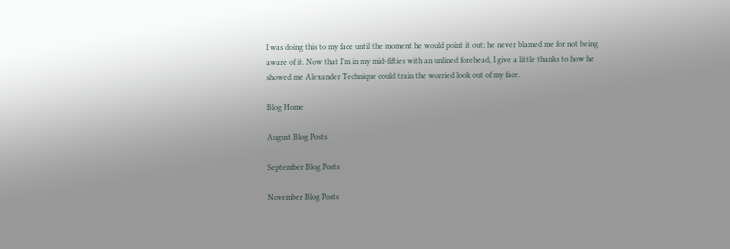I was doing this to my face until the moment he would point it out; he never blamed me for not being aware of it. Now that I’m in my mid-fifties with an unlined forehead, I give a little thanks to how he showed me Alexander Technique could train the worried look out of my face.

Blog Home

August Blog Posts

September Blog Posts

November Blog Posts